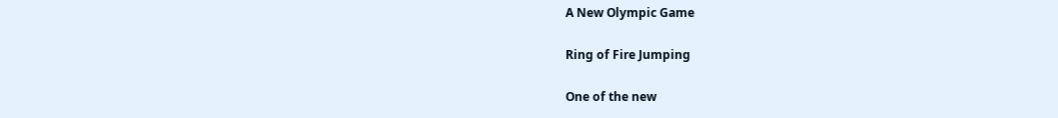A New Olympic Game

Ring of Fire Jumping

One of the new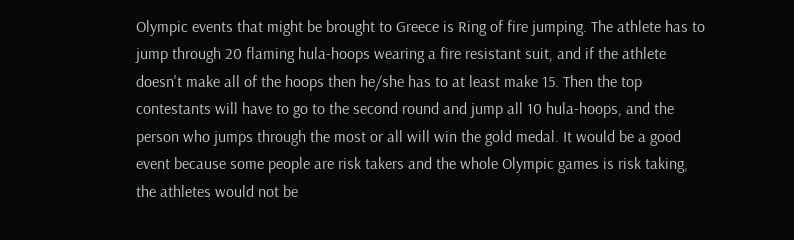Olympic events that might be brought to Greece is Ring of fire jumping. The athlete has to jump through 20 flaming hula-hoops wearing a fire resistant suit, and if the athlete doesn't make all of the hoops then he/she has to at least make 15. Then the top contestants will have to go to the second round and jump all 10 hula-hoops, and the person who jumps through the most or all will win the gold medal. It would be a good event because some people are risk takers and the whole Olympic games is risk taking, the athletes would not be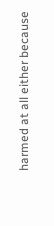harmed at all either because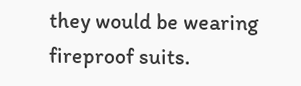they would be wearing fireproof suits.